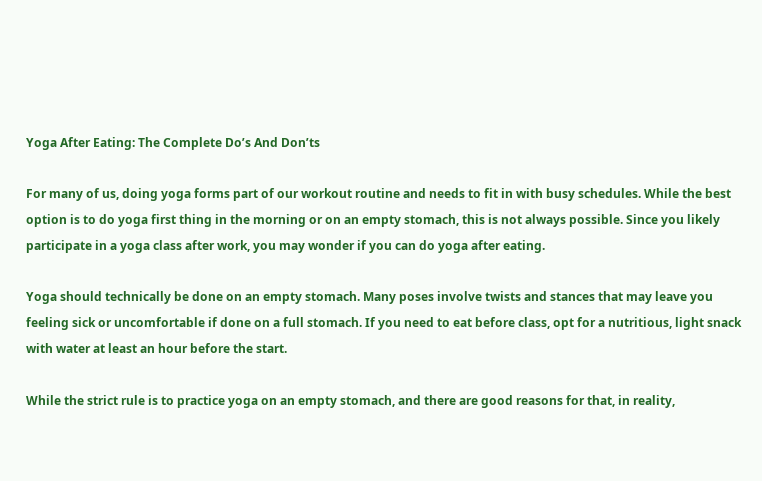Yoga After Eating: The Complete Do’s And Don’ts

For many of us, doing yoga forms part of our workout routine and needs to fit in with busy schedules. While the best option is to do yoga first thing in the morning or on an empty stomach, this is not always possible. Since you likely participate in a yoga class after work, you may wonder if you can do yoga after eating.

Yoga should technically be done on an empty stomach. Many poses involve twists and stances that may leave you feeling sick or uncomfortable if done on a full stomach. If you need to eat before class, opt for a nutritious, light snack with water at least an hour before the start.

While the strict rule is to practice yoga on an empty stomach, and there are good reasons for that, in reality,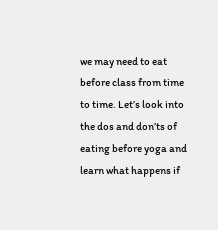we may need to eat before class from time to time. Let’s look into the dos and don’ts of eating before yoga and learn what happens if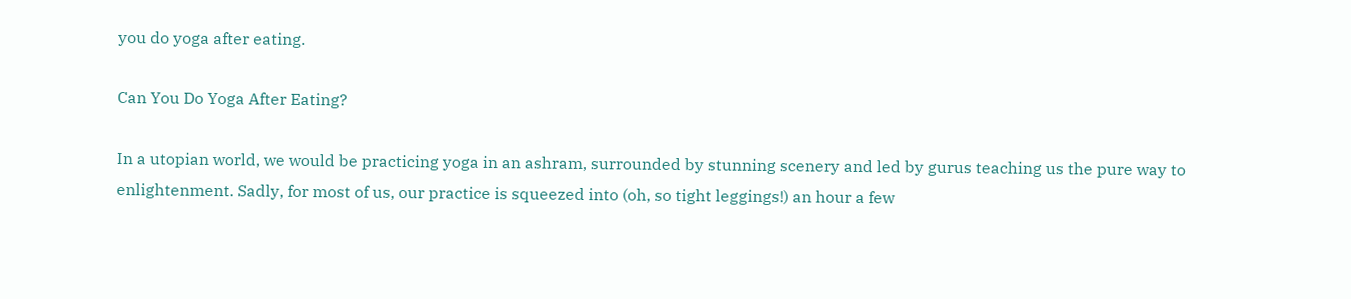you do yoga after eating.

Can You Do Yoga After Eating?

In a utopian world, we would be practicing yoga in an ashram, surrounded by stunning scenery and led by gurus teaching us the pure way to enlightenment. Sadly, for most of us, our practice is squeezed into (oh, so tight leggings!) an hour a few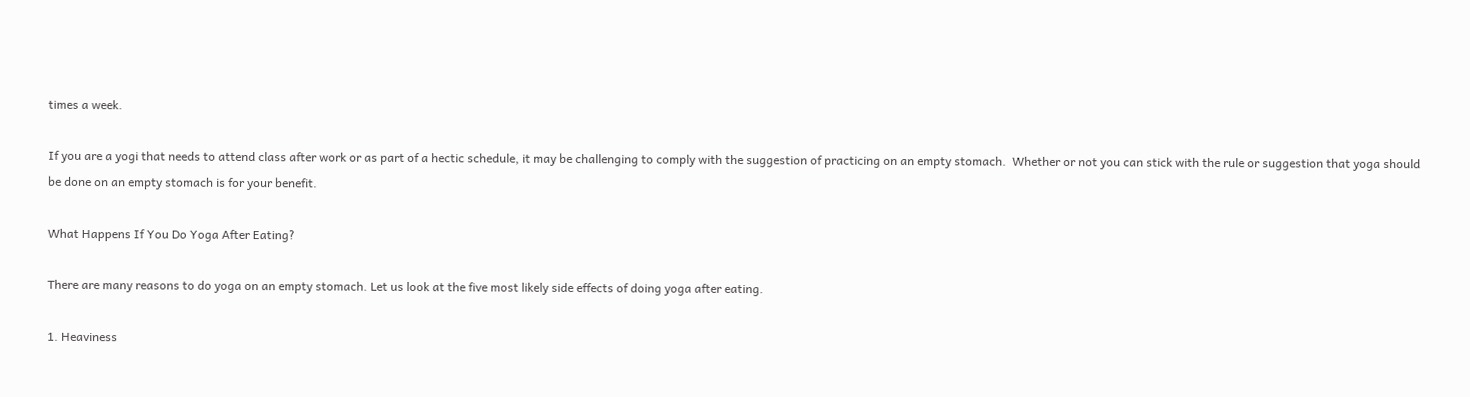times a week.

If you are a yogi that needs to attend class after work or as part of a hectic schedule, it may be challenging to comply with the suggestion of practicing on an empty stomach.  Whether or not you can stick with the rule or suggestion that yoga should be done on an empty stomach is for your benefit.

What Happens If You Do Yoga After Eating?

There are many reasons to do yoga on an empty stomach. Let us look at the five most likely side effects of doing yoga after eating.

1. Heaviness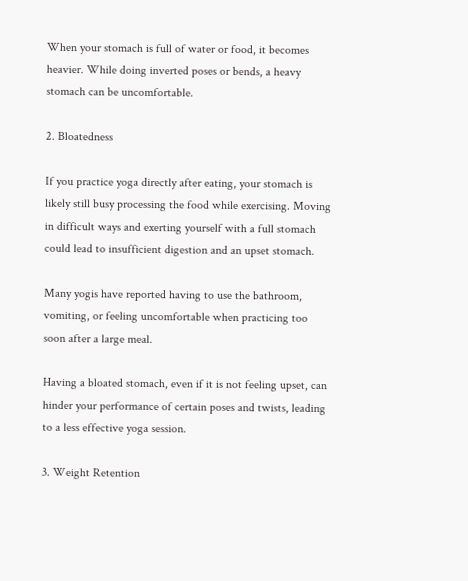When your stomach is full of water or food, it becomes heavier. While doing inverted poses or bends, a heavy stomach can be uncomfortable.

2. Bloatedness

If you practice yoga directly after eating, your stomach is likely still busy processing the food while exercising. Moving in difficult ways and exerting yourself with a full stomach could lead to insufficient digestion and an upset stomach.

Many yogis have reported having to use the bathroom, vomiting, or feeling uncomfortable when practicing too soon after a large meal.

Having a bloated stomach, even if it is not feeling upset, can hinder your performance of certain poses and twists, leading to a less effective yoga session.

3. Weight Retention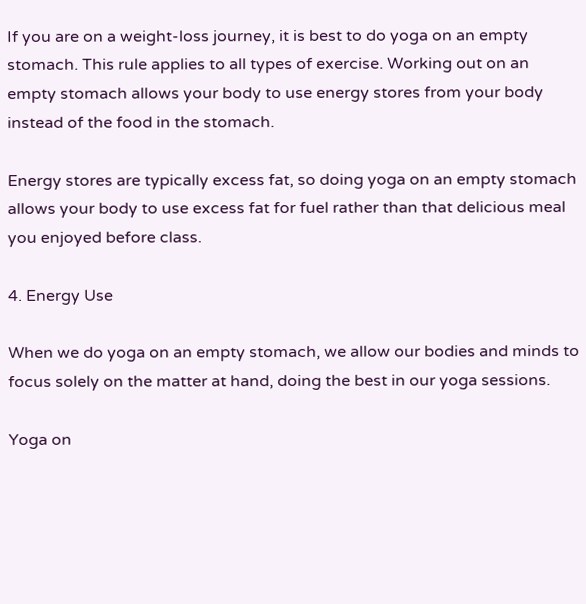If you are on a weight-loss journey, it is best to do yoga on an empty stomach. This rule applies to all types of exercise. Working out on an empty stomach allows your body to use energy stores from your body instead of the food in the stomach.

Energy stores are typically excess fat, so doing yoga on an empty stomach allows your body to use excess fat for fuel rather than that delicious meal you enjoyed before class.

4. Energy Use

When we do yoga on an empty stomach, we allow our bodies and minds to focus solely on the matter at hand, doing the best in our yoga sessions.

Yoga on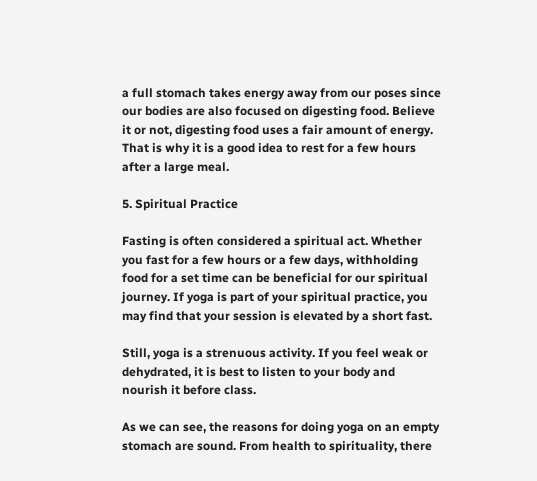a full stomach takes energy away from our poses since our bodies are also focused on digesting food. Believe it or not, digesting food uses a fair amount of energy. That is why it is a good idea to rest for a few hours after a large meal.

5. Spiritual Practice

Fasting is often considered a spiritual act. Whether you fast for a few hours or a few days, withholding food for a set time can be beneficial for our spiritual journey. If yoga is part of your spiritual practice, you may find that your session is elevated by a short fast.

Still, yoga is a strenuous activity. If you feel weak or dehydrated, it is best to listen to your body and nourish it before class.

As we can see, the reasons for doing yoga on an empty stomach are sound. From health to spirituality, there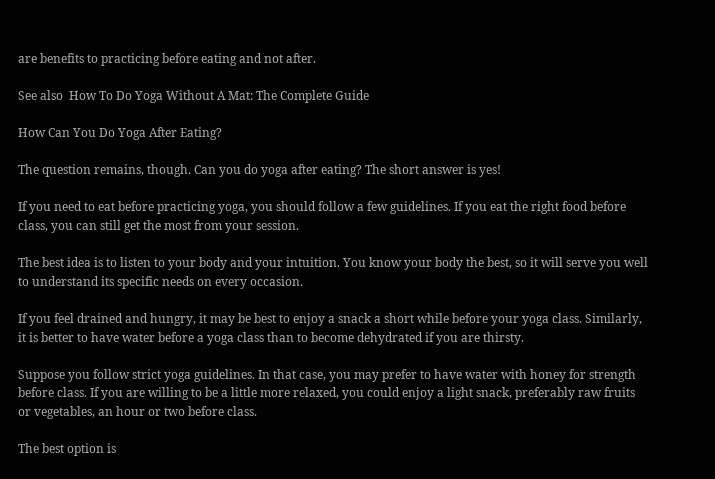are benefits to practicing before eating and not after.

See also  How To Do Yoga Without A Mat: The Complete Guide

How Can You Do Yoga After Eating?

The question remains, though. Can you do yoga after eating? The short answer is yes!

If you need to eat before practicing yoga, you should follow a few guidelines. If you eat the right food before class, you can still get the most from your session.

The best idea is to listen to your body and your intuition. You know your body the best, so it will serve you well to understand its specific needs on every occasion.

If you feel drained and hungry, it may be best to enjoy a snack a short while before your yoga class. Similarly, it is better to have water before a yoga class than to become dehydrated if you are thirsty.

Suppose you follow strict yoga guidelines. In that case, you may prefer to have water with honey for strength before class. If you are willing to be a little more relaxed, you could enjoy a light snack, preferably raw fruits or vegetables, an hour or two before class.

The best option is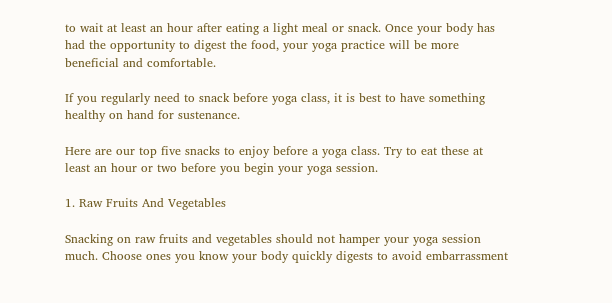to wait at least an hour after eating a light meal or snack. Once your body has had the opportunity to digest the food, your yoga practice will be more beneficial and comfortable.

If you regularly need to snack before yoga class, it is best to have something healthy on hand for sustenance.

Here are our top five snacks to enjoy before a yoga class. Try to eat these at least an hour or two before you begin your yoga session.

1. Raw Fruits And Vegetables

Snacking on raw fruits and vegetables should not hamper your yoga session much. Choose ones you know your body quickly digests to avoid embarrassment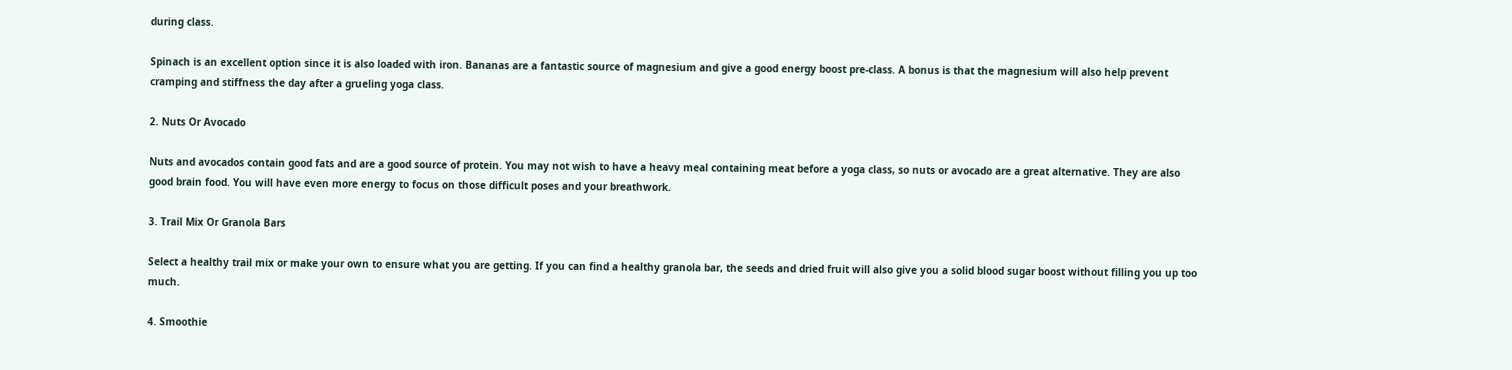during class.

Spinach is an excellent option since it is also loaded with iron. Bananas are a fantastic source of magnesium and give a good energy boost pre-class. A bonus is that the magnesium will also help prevent cramping and stiffness the day after a grueling yoga class.

2. Nuts Or Avocado

Nuts and avocados contain good fats and are a good source of protein. You may not wish to have a heavy meal containing meat before a yoga class, so nuts or avocado are a great alternative. They are also good brain food. You will have even more energy to focus on those difficult poses and your breathwork.

3. Trail Mix Or Granola Bars

Select a healthy trail mix or make your own to ensure what you are getting. If you can find a healthy granola bar, the seeds and dried fruit will also give you a solid blood sugar boost without filling you up too much.

4. Smoothie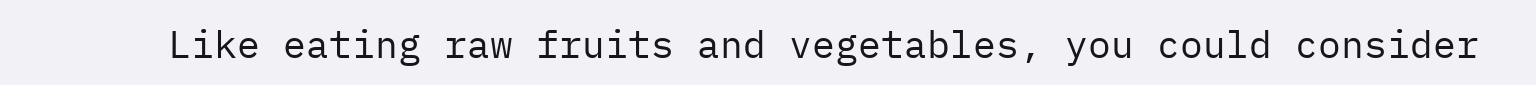Like eating raw fruits and vegetables, you could consider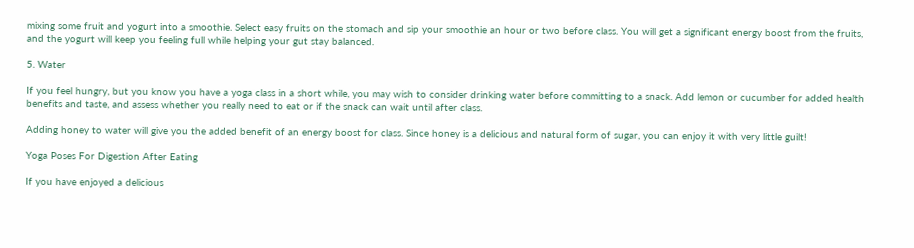mixing some fruit and yogurt into a smoothie. Select easy fruits on the stomach and sip your smoothie an hour or two before class. You will get a significant energy boost from the fruits, and the yogurt will keep you feeling full while helping your gut stay balanced.

5. Water

If you feel hungry, but you know you have a yoga class in a short while, you may wish to consider drinking water before committing to a snack. Add lemon or cucumber for added health benefits and taste, and assess whether you really need to eat or if the snack can wait until after class.

Adding honey to water will give you the added benefit of an energy boost for class. Since honey is a delicious and natural form of sugar, you can enjoy it with very little guilt!

Yoga Poses For Digestion After Eating

If you have enjoyed a delicious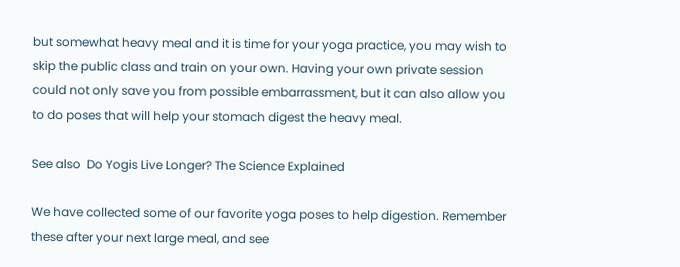but somewhat heavy meal and it is time for your yoga practice, you may wish to skip the public class and train on your own. Having your own private session could not only save you from possible embarrassment, but it can also allow you to do poses that will help your stomach digest the heavy meal.

See also  Do Yogis Live Longer? The Science Explained

We have collected some of our favorite yoga poses to help digestion. Remember these after your next large meal, and see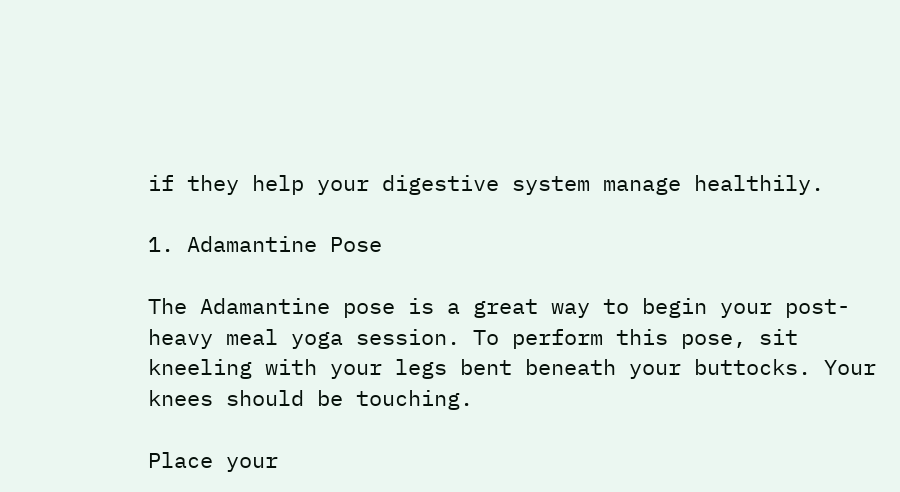if they help your digestive system manage healthily.

1. Adamantine Pose

The Adamantine pose is a great way to begin your post-heavy meal yoga session. To perform this pose, sit kneeling with your legs bent beneath your buttocks. Your knees should be touching.

Place your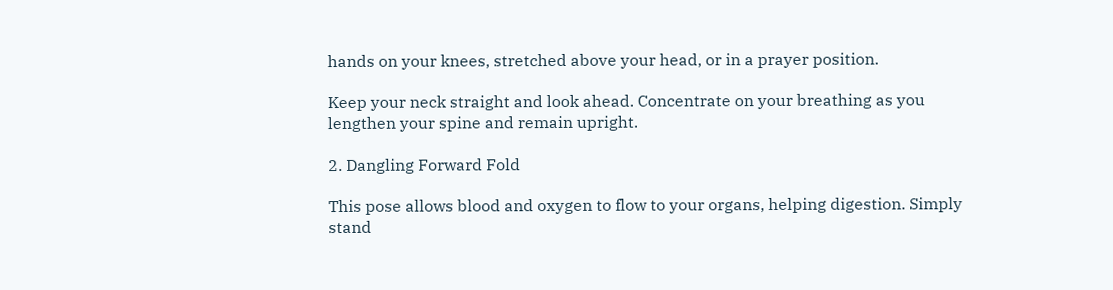hands on your knees, stretched above your head, or in a prayer position.

Keep your neck straight and look ahead. Concentrate on your breathing as you lengthen your spine and remain upright.

2. Dangling Forward Fold

This pose allows blood and oxygen to flow to your organs, helping digestion. Simply stand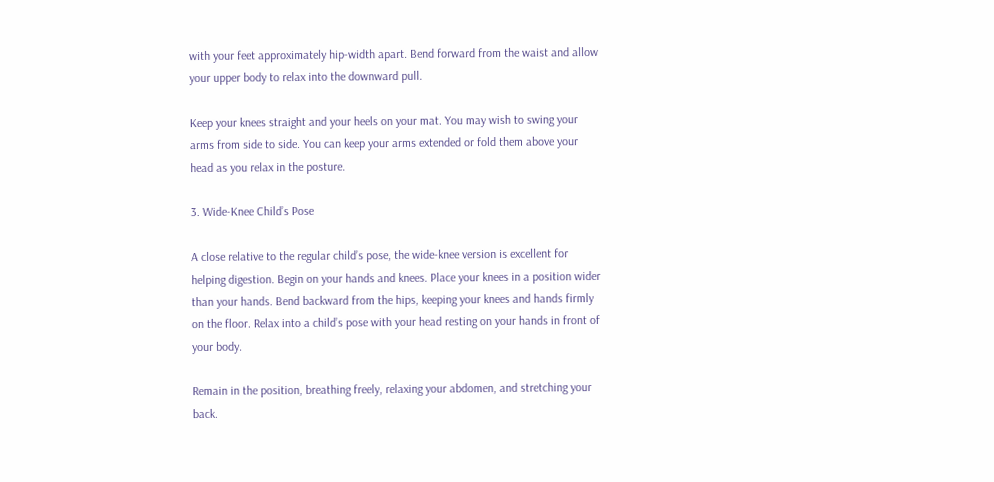with your feet approximately hip-width apart. Bend forward from the waist and allow your upper body to relax into the downward pull.

Keep your knees straight and your heels on your mat. You may wish to swing your arms from side to side. You can keep your arms extended or fold them above your head as you relax in the posture.

3. Wide-Knee Child’s Pose

A close relative to the regular child’s pose, the wide-knee version is excellent for helping digestion. Begin on your hands and knees. Place your knees in a position wider than your hands. Bend backward from the hips, keeping your knees and hands firmly on the floor. Relax into a child’s pose with your head resting on your hands in front of your body.

Remain in the position, breathing freely, relaxing your abdomen, and stretching your back.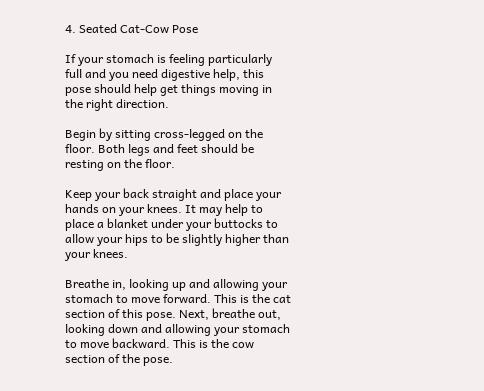4. Seated Cat-Cow Pose

If your stomach is feeling particularly full and you need digestive help, this pose should help get things moving in the right direction.

Begin by sitting cross-legged on the floor. Both legs and feet should be resting on the floor.

Keep your back straight and place your hands on your knees. It may help to place a blanket under your buttocks to allow your hips to be slightly higher than your knees.

Breathe in, looking up and allowing your stomach to move forward. This is the cat section of this pose. Next, breathe out, looking down and allowing your stomach to move backward. This is the cow section of the pose.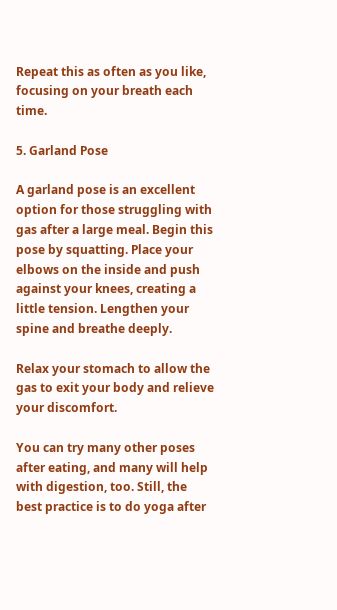Repeat this as often as you like, focusing on your breath each time.

5. Garland Pose

A garland pose is an excellent option for those struggling with gas after a large meal. Begin this pose by squatting. Place your elbows on the inside and push against your knees, creating a little tension. Lengthen your spine and breathe deeply.

Relax your stomach to allow the gas to exit your body and relieve your discomfort.

You can try many other poses after eating, and many will help with digestion, too. Still, the best practice is to do yoga after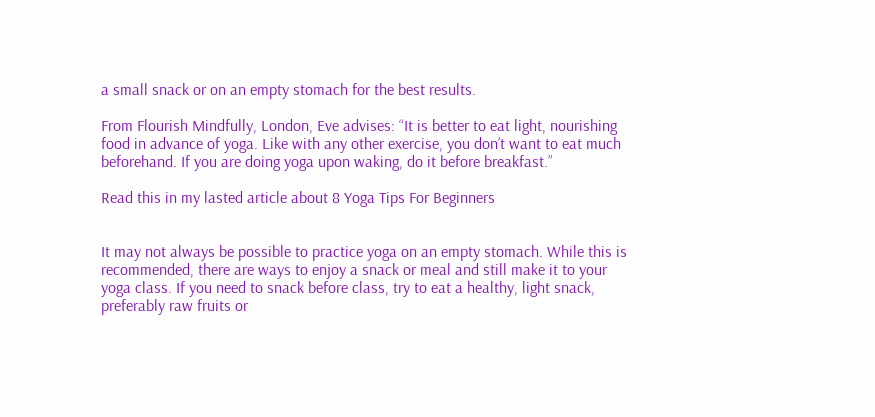a small snack or on an empty stomach for the best results.

From Flourish Mindfully, London, Eve advises: “It is better to eat light, nourishing food in advance of yoga. Like with any other exercise, you don’t want to eat much beforehand. If you are doing yoga upon waking, do it before breakfast.”

Read this in my lasted article about 8 Yoga Tips For Beginners


It may not always be possible to practice yoga on an empty stomach. While this is recommended, there are ways to enjoy a snack or meal and still make it to your yoga class. If you need to snack before class, try to eat a healthy, light snack, preferably raw fruits or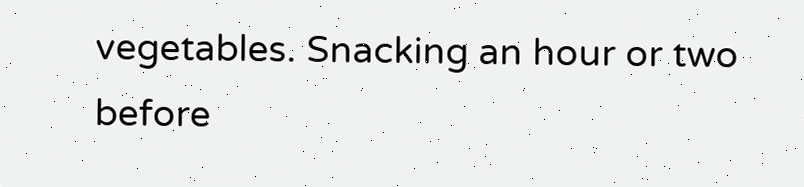vegetables. Snacking an hour or two before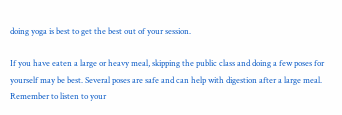doing yoga is best to get the best out of your session.

If you have eaten a large or heavy meal, skipping the public class and doing a few poses for yourself may be best. Several poses are safe and can help with digestion after a large meal. Remember to listen to your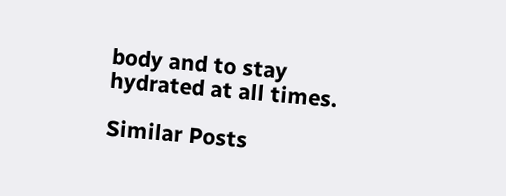body and to stay hydrated at all times.

Similar Posts